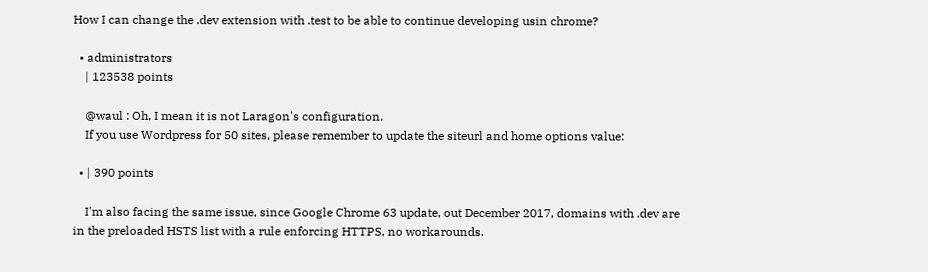How I can change the .dev extension with .test to be able to continue developing usin chrome?

  • administrators
    | 123538 points

    @waul : Oh, I mean it is not Laragon's configuration.
    If you use Wordpress for 50 sites, please remember to update the siteurl and home options value:

  • | 390 points

    I'm also facing the same issue, since Google Chrome 63 update, out December 2017, domains with .dev are in the preloaded HSTS list with a rule enforcing HTTPS, no workarounds.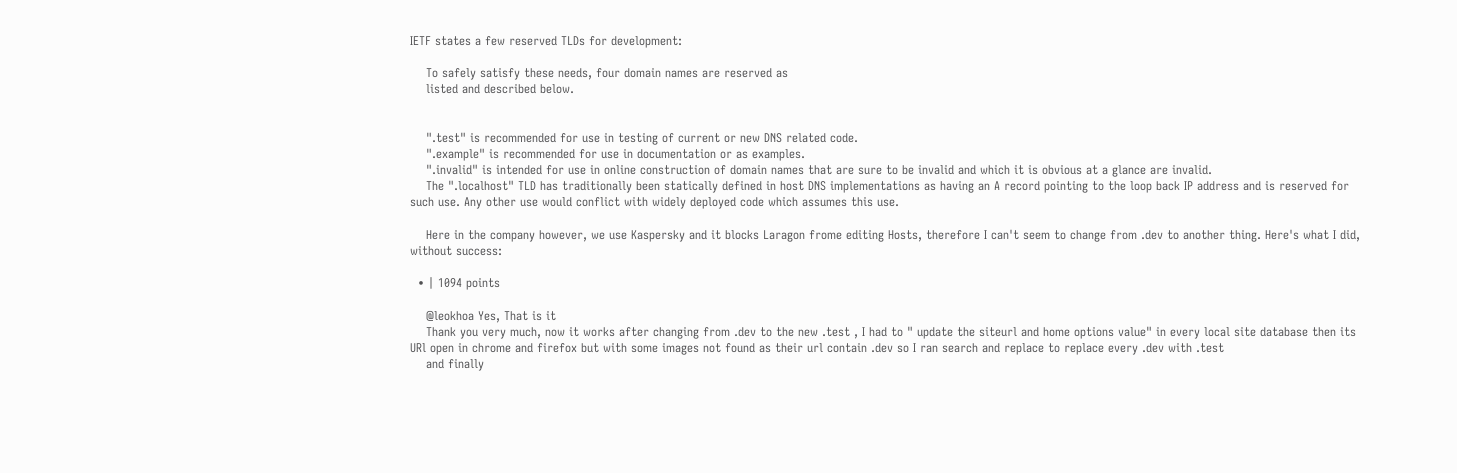IETF states a few reserved TLDs for development:

    To safely satisfy these needs, four domain names are reserved as
    listed and described below.


    ".test" is recommended for use in testing of current or new DNS related code.
    ".example" is recommended for use in documentation or as examples.
    ".invalid" is intended for use in online construction of domain names that are sure to be invalid and which it is obvious at a glance are invalid.
    The ".localhost" TLD has traditionally been statically defined in host DNS implementations as having an A record pointing to the loop back IP address and is reserved for such use. Any other use would conflict with widely deployed code which assumes this use.

    Here in the company however, we use Kaspersky and it blocks Laragon frome editing Hosts, therefore I can't seem to change from .dev to another thing. Here's what I did, without success:

  • | 1094 points

    @leokhoa Yes, That is it
    Thank you very much, now it works after changing from .dev to the new .test , I had to " update the siteurl and home options value" in every local site database then its URl open in chrome and firefox but with some images not found as their url contain .dev so I ran search and replace to replace every .dev with .test
    and finally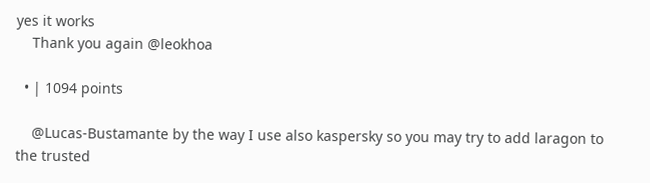yes it works
    Thank you again @leokhoa

  • | 1094 points

    @Lucas-Bustamante by the way I use also kaspersky so you may try to add laragon to the trusted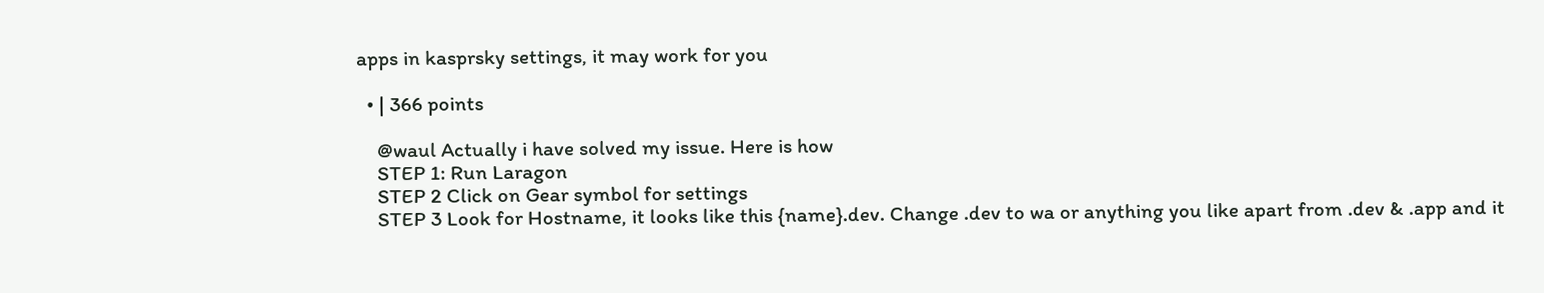apps in kasprsky settings, it may work for you

  • | 366 points

    @waul Actually i have solved my issue. Here is how
    STEP 1: Run Laragon
    STEP 2 Click on Gear symbol for settings
    STEP 3 Look for Hostname, it looks like this {name}.dev. Change .dev to wa or anything you like apart from .dev & .app and it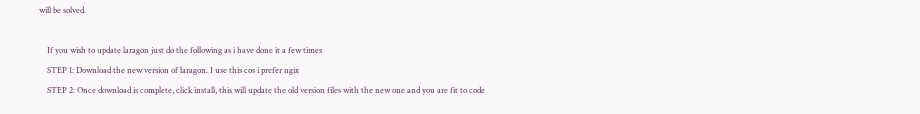will be solved.

    If you wish to update laragon just do the following as i have done it a few times
    STEP 1: Download the new version of laragon. I use this cos i prefer ngix
    STEP 2: Once download is complete, click install, this will update the old version files with the new one and you are fit to code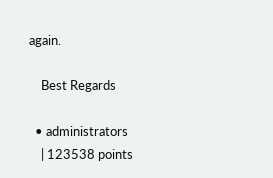again.

    Best Regards

  • administrators
    | 123538 points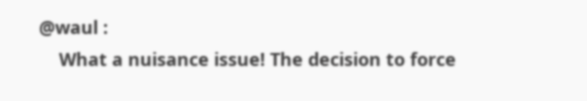@waul :
    What a nuisance issue! The decision to force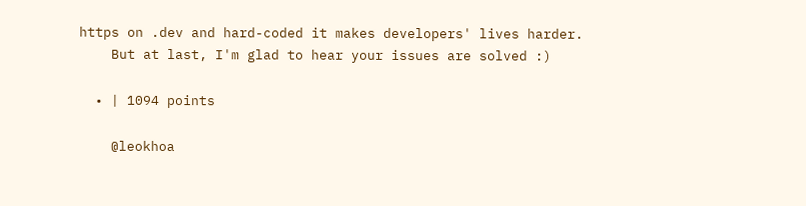https on .dev and hard-coded it makes developers' lives harder.
    But at last, I'm glad to hear your issues are solved :)

  • | 1094 points

    @leokhoa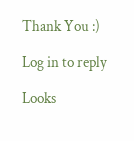Thank You :)

Log in to reply

Looks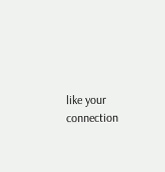like your connection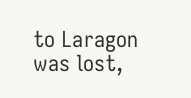to Laragon was lost,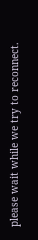please wait while we try to reconnect.